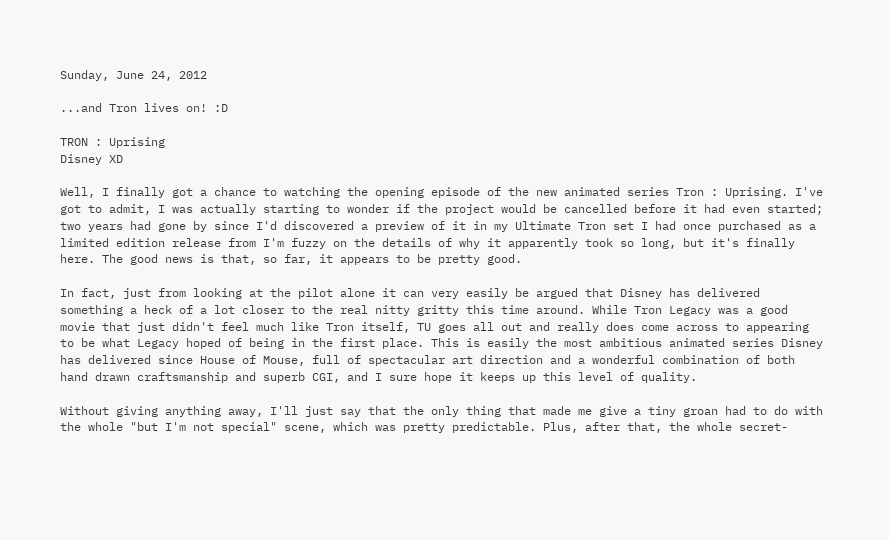Sunday, June 24, 2012

...and Tron lives on! :D

TRON : Uprising
Disney XD

Well, I finally got a chance to watching the opening episode of the new animated series Tron : Uprising. I've got to admit, I was actually starting to wonder if the project would be cancelled before it had even started; two years had gone by since I'd discovered a preview of it in my Ultimate Tron set I had once purchased as a limited edition release from I'm fuzzy on the details of why it apparently took so long, but it's finally here. The good news is that, so far, it appears to be pretty good.

In fact, just from looking at the pilot alone it can very easily be argued that Disney has delivered something a heck of a lot closer to the real nitty gritty this time around. While Tron Legacy was a good movie that just didn't feel much like Tron itself, TU goes all out and really does come across to appearing to be what Legacy hoped of being in the first place. This is easily the most ambitious animated series Disney has delivered since House of Mouse, full of spectacular art direction and a wonderful combination of both hand drawn craftsmanship and superb CGI, and I sure hope it keeps up this level of quality.

Without giving anything away, I'll just say that the only thing that made me give a tiny groan had to do with the whole "but I'm not special" scene, which was pretty predictable. Plus, after that, the whole secret-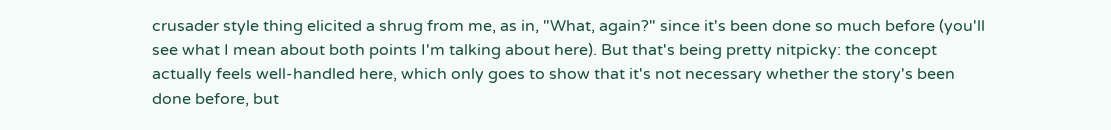crusader style thing elicited a shrug from me, as in, "What, again?" since it's been done so much before (you'll see what I mean about both points I'm talking about here). But that's being pretty nitpicky: the concept actually feels well-handled here, which only goes to show that it's not necessary whether the story's been done before, but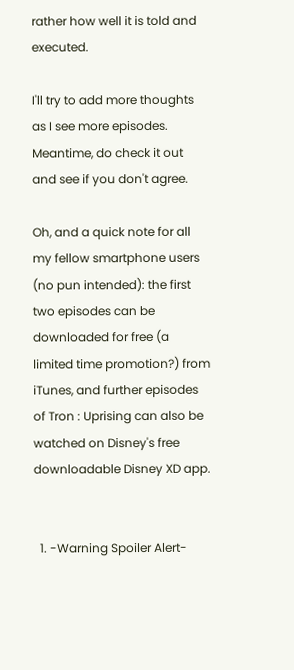rather how well it is told and executed.

I'll try to add more thoughts as I see more episodes. Meantime, do check it out and see if you don't agree.

Oh, and a quick note for all my fellow smartphone users (no pun intended): the first two episodes can be downloaded for free (a limited time promotion?) from iTunes, and further episodes of Tron : Uprising can also be watched on Disney's free downloadable Disney XD app.


  1. -Warning Spoiler Alert-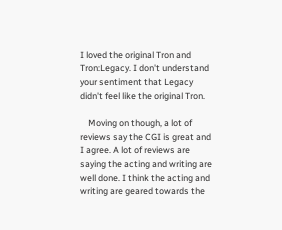I loved the original Tron and Tron:Legacy. I don't understand your sentiment that Legacy didn't feel like the original Tron.

    Moving on though, a lot of reviews say the CGI is great and I agree. A lot of reviews are saying the acting and writing are well done. I think the acting and writing are geared towards the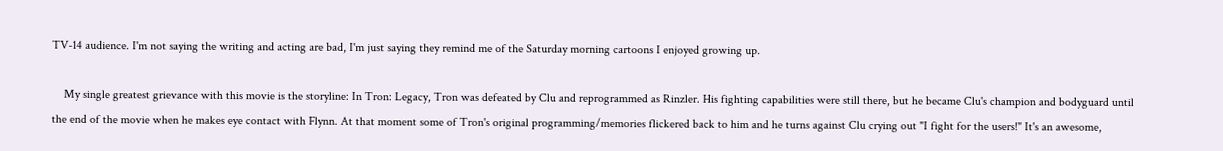TV-14 audience. I'm not saying the writing and acting are bad, I'm just saying they remind me of the Saturday morning cartoons I enjoyed growing up.

    My single greatest grievance with this movie is the storyline: In Tron: Legacy, Tron was defeated by Clu and reprogrammed as Rinzler. His fighting capabilities were still there, but he became Clu's champion and bodyguard until the end of the movie when he makes eye contact with Flynn. At that moment some of Tron's original programming/memories flickered back to him and he turns against Clu crying out "I fight for the users!" It's an awesome,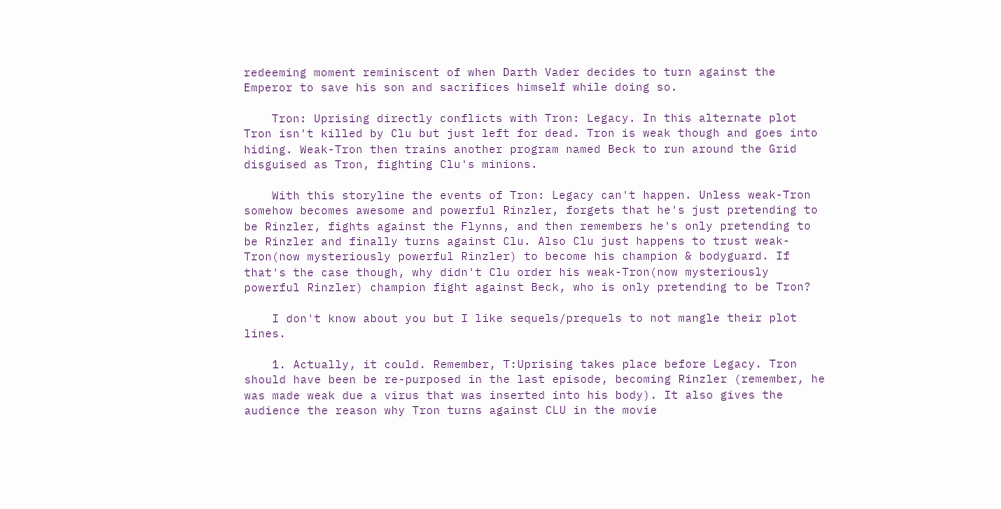redeeming moment reminiscent of when Darth Vader decides to turn against the Emperor to save his son and sacrifices himself while doing so.

    Tron: Uprising directly conflicts with Tron: Legacy. In this alternate plot Tron isn't killed by Clu but just left for dead. Tron is weak though and goes into hiding. Weak-Tron then trains another program named Beck to run around the Grid disguised as Tron, fighting Clu's minions.

    With this storyline the events of Tron: Legacy can't happen. Unless weak-Tron somehow becomes awesome and powerful Rinzler, forgets that he's just pretending to be Rinzler, fights against the Flynns, and then remembers he's only pretending to be Rinzler and finally turns against Clu. Also Clu just happens to trust weak-Tron(now mysteriously powerful Rinzler) to become his champion & bodyguard. If that's the case though, why didn't Clu order his weak-Tron(now mysteriously powerful Rinzler) champion fight against Beck, who is only pretending to be Tron?

    I don't know about you but I like sequels/prequels to not mangle their plot lines.

    1. Actually, it could. Remember, T:Uprising takes place before Legacy. Tron should have been be re-purposed in the last episode, becoming Rinzler (remember, he was made weak due a virus that was inserted into his body). It also gives the audience the reason why Tron turns against CLU in the movie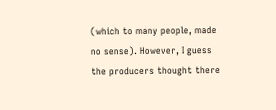(which to many people, made no sense). However, I guess the producers thought there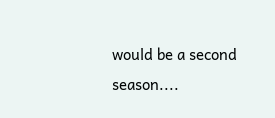would be a second season....